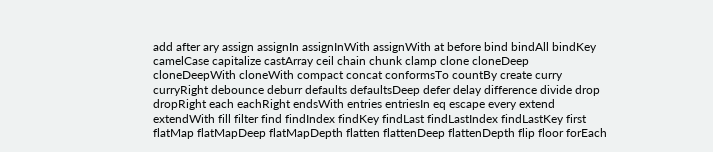add after ary assign assignIn assignInWith assignWith at before bind bindAll bindKey camelCase capitalize castArray ceil chain chunk clamp clone cloneDeep cloneDeepWith cloneWith compact concat conformsTo countBy create curry curryRight debounce deburr defaults defaultsDeep defer delay difference divide drop dropRight each eachRight endsWith entries entriesIn eq escape every extend extendWith fill filter find findIndex findKey findLast findLastIndex findLastKey first flatMap flatMapDeep flatMapDepth flatten flattenDeep flattenDepth flip floor forEach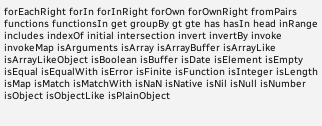forEachRight forIn forInRight forOwn forOwnRight fromPairs functions functionsIn get groupBy gt gte has hasIn head inRange includes indexOf initial intersection invert invertBy invoke invokeMap isArguments isArray isArrayBuffer isArrayLike isArrayLikeObject isBoolean isBuffer isDate isElement isEmpty isEqual isEqualWith isError isFinite isFunction isInteger isLength isMap isMatch isMatchWith isNaN isNative isNil isNull isNumber isObject isObjectLike isPlainObject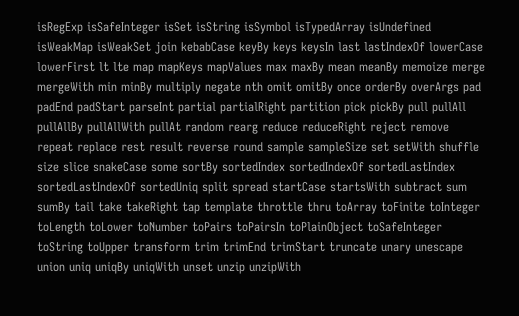isRegExp isSafeInteger isSet isString isSymbol isTypedArray isUndefined isWeakMap isWeakSet join kebabCase keyBy keys keysIn last lastIndexOf lowerCase lowerFirst lt lte map mapKeys mapValues max maxBy mean meanBy memoize merge mergeWith min minBy multiply negate nth omit omitBy once orderBy overArgs pad padEnd padStart parseInt partial partialRight partition pick pickBy pull pullAll pullAllBy pullAllWith pullAt random rearg reduce reduceRight reject remove repeat replace rest result reverse round sample sampleSize set setWith shuffle size slice snakeCase some sortBy sortedIndex sortedIndexOf sortedLastIndex sortedLastIndexOf sortedUniq split spread startCase startsWith subtract sum sumBy tail take takeRight tap template throttle thru toArray toFinite toInteger toLength toLower toNumber toPairs toPairsIn toPlainObject toSafeInteger toString toUpper transform trim trimEnd trimStart truncate unary unescape union uniq uniqBy uniqWith unset unzip unzipWith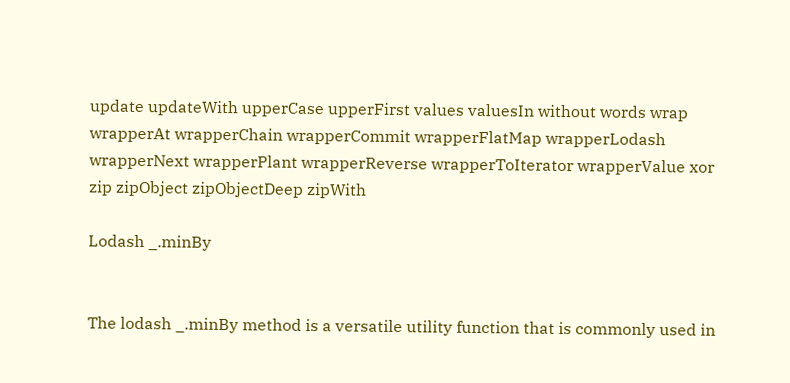update updateWith upperCase upperFirst values valuesIn without words wrap wrapperAt wrapperChain wrapperCommit wrapperFlatMap wrapperLodash wrapperNext wrapperPlant wrapperReverse wrapperToIterator wrapperValue xor zip zipObject zipObjectDeep zipWith

Lodash _.minBy


The lodash _.minBy method is a versatile utility function that is commonly used in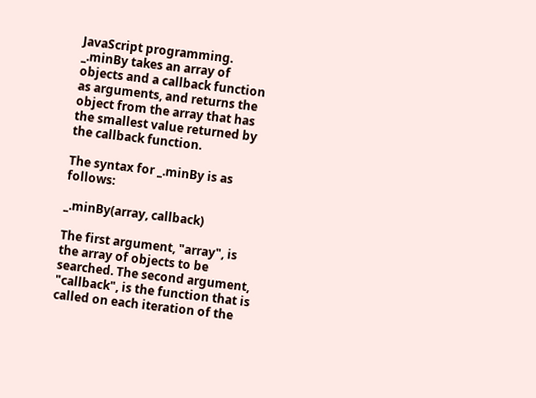JavaScript programming. _.minBy takes an array of objects and a callback function as arguments, and returns the object from the array that has the smallest value returned by the callback function.

The syntax for _.minBy is as follows:

_.minBy(array, callback)

The first argument, "array", is the array of objects to be searched. The second argument, "callback", is the function that is called on each iteration of the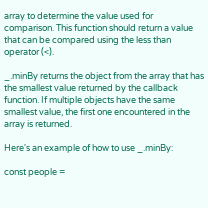array to determine the value used for comparison. This function should return a value that can be compared using the less than operator (<).

_.minBy returns the object from the array that has the smallest value returned by the callback function. If multiple objects have the same smallest value, the first one encountered in the array is returned.

Here's an example of how to use _.minBy:

const people =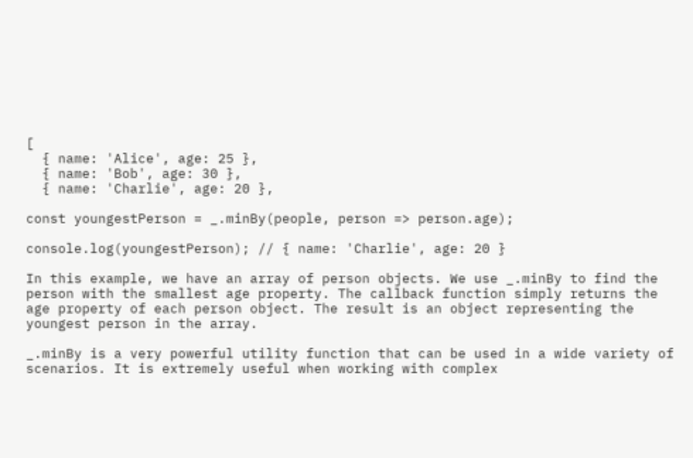[
  { name: 'Alice', age: 25 },
  { name: 'Bob', age: 30 },
  { name: 'Charlie', age: 20 },

const youngestPerson = _.minBy(people, person => person.age);

console.log(youngestPerson); // { name: 'Charlie', age: 20 }

In this example, we have an array of person objects. We use _.minBy to find the person with the smallest age property. The callback function simply returns the age property of each person object. The result is an object representing the youngest person in the array.

_.minBy is a very powerful utility function that can be used in a wide variety of scenarios. It is extremely useful when working with complex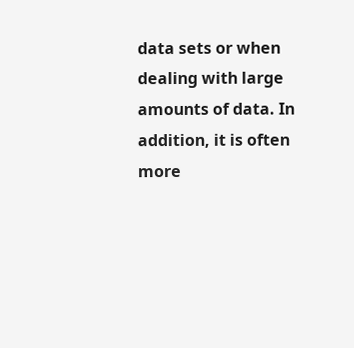data sets or when dealing with large amounts of data. In addition, it is often more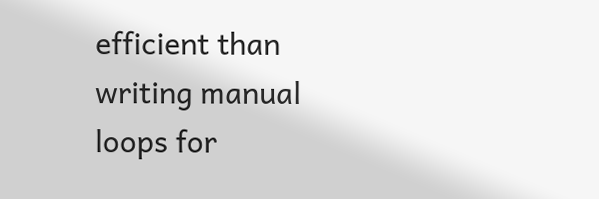efficient than writing manual loops for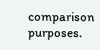comparison purposes.